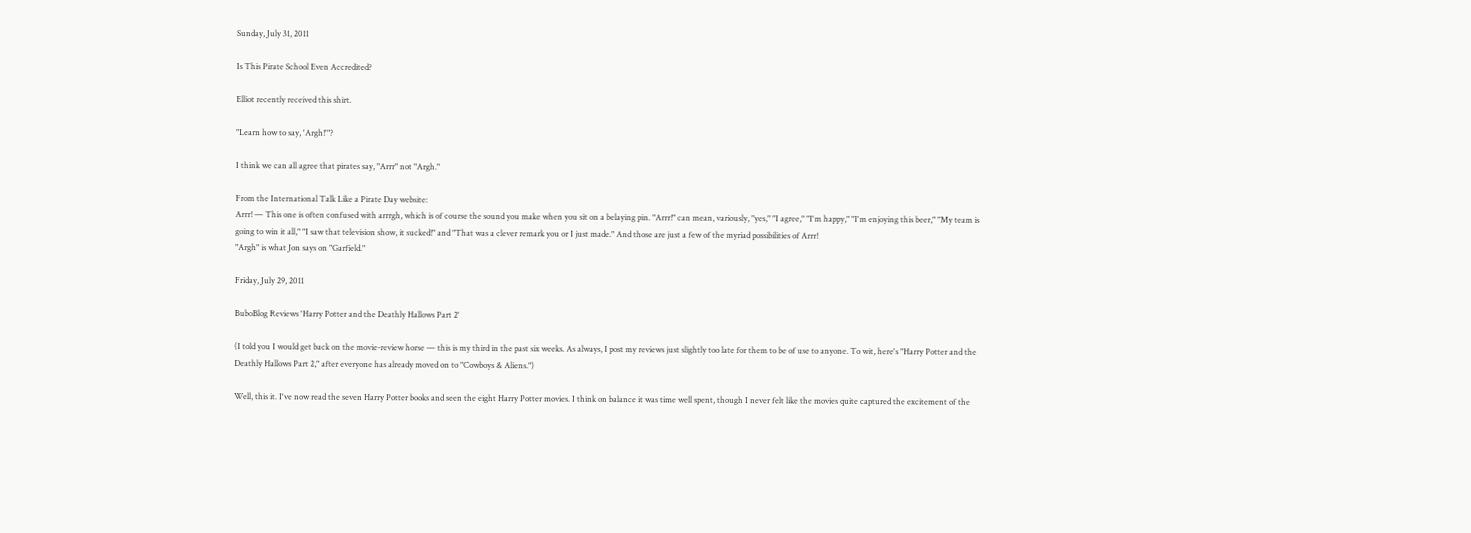Sunday, July 31, 2011

Is This Pirate School Even Accredited?

Elliot recently received this shirt.

"Learn how to say, 'Argh!'"?

I think we can all agree that pirates say, "Arrr" not "Argh."

From the International Talk Like a Pirate Day website:
Arrr! — This one is often confused with arrrgh, which is of course the sound you make when you sit on a belaying pin. "Arrr!" can mean, variously, "yes," "I agree," "I'm happy," "I'm enjoying this beer," "My team is going to win it all," "I saw that television show, it sucked!" and "That was a clever remark you or I just made." And those are just a few of the myriad possibilities of Arrr!
"Argh" is what Jon says on "Garfield."

Friday, July 29, 2011

BuboBlog Reviews 'Harry Potter and the Deathly Hallows Part 2'

(I told you I would get back on the movie-review horse — this is my third in the past six weeks. As always, I post my reviews just slightly too late for them to be of use to anyone. To wit, here's "Harry Potter and the Deathly Hallows Part 2," after everyone has already moved on to "Cowboys & Aliens.")

Well, this it. I've now read the seven Harry Potter books and seen the eight Harry Potter movies. I think on balance it was time well spent, though I never felt like the movies quite captured the excitement of the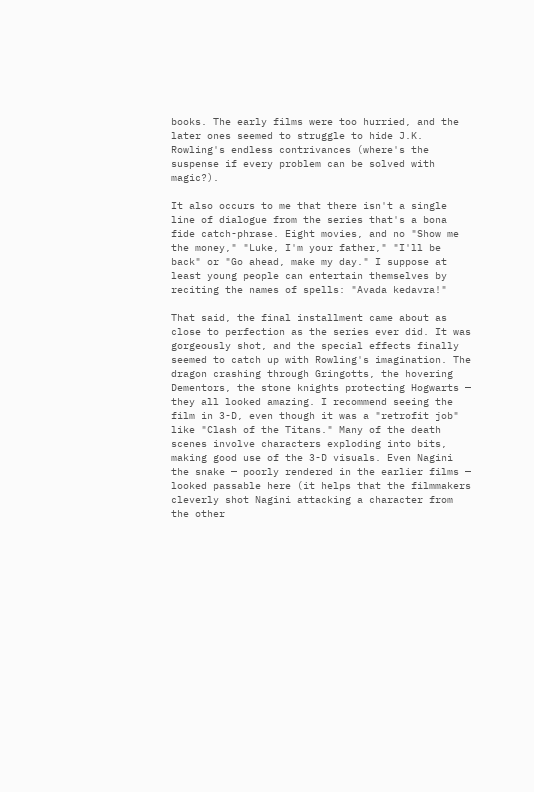books. The early films were too hurried, and the later ones seemed to struggle to hide J.K. Rowling's endless contrivances (where's the suspense if every problem can be solved with magic?).

It also occurs to me that there isn't a single line of dialogue from the series that's a bona fide catch-phrase. Eight movies, and no "Show me the money," "Luke, I'm your father," "I'll be back" or "Go ahead, make my day." I suppose at least young people can entertain themselves by reciting the names of spells: "Avada kedavra!"

That said, the final installment came about as close to perfection as the series ever did. It was gorgeously shot, and the special effects finally seemed to catch up with Rowling's imagination. The dragon crashing through Gringotts, the hovering Dementors, the stone knights protecting Hogwarts — they all looked amazing. I recommend seeing the film in 3-D, even though it was a "retrofit job" like "Clash of the Titans." Many of the death scenes involve characters exploding into bits, making good use of the 3-D visuals. Even Nagini the snake — poorly rendered in the earlier films — looked passable here (it helps that the filmmakers cleverly shot Nagini attacking a character from the other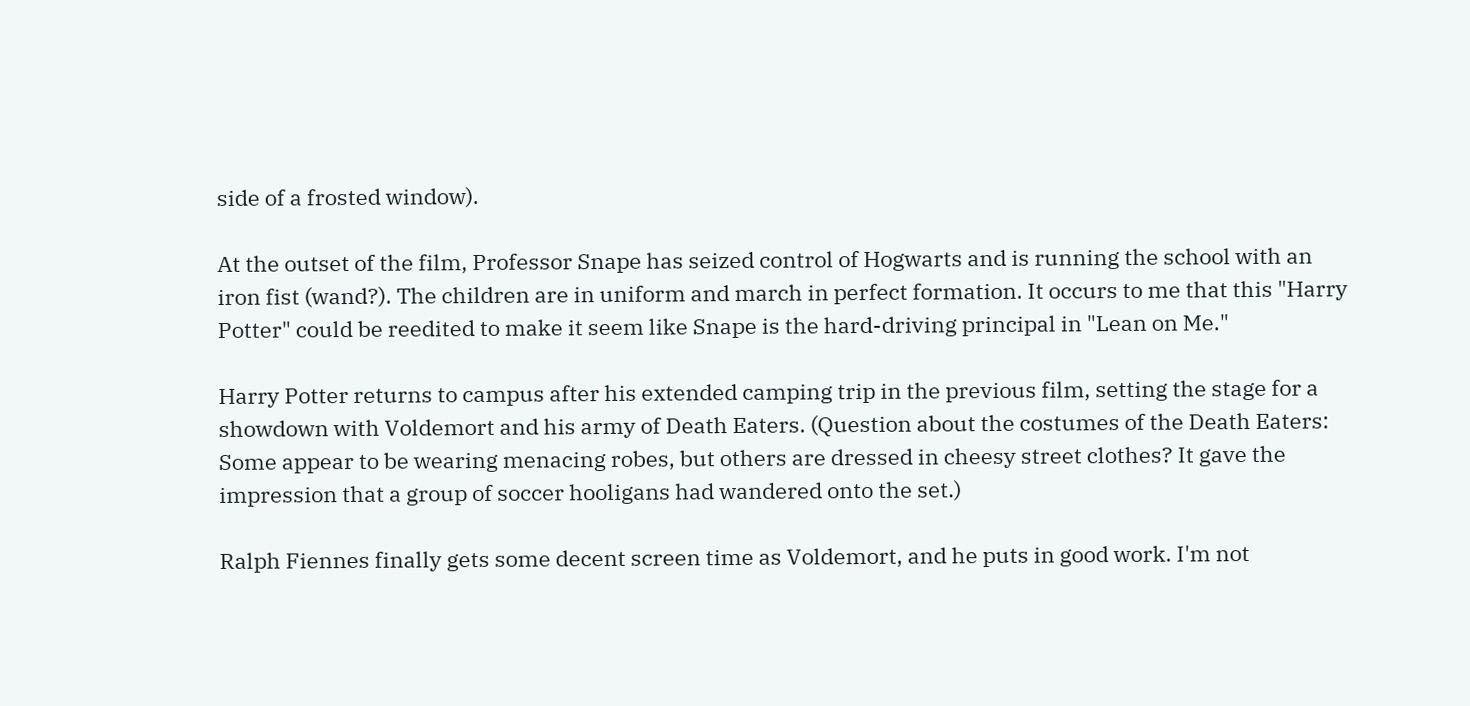side of a frosted window).

At the outset of the film, Professor Snape has seized control of Hogwarts and is running the school with an iron fist (wand?). The children are in uniform and march in perfect formation. It occurs to me that this "Harry Potter" could be reedited to make it seem like Snape is the hard-driving principal in "Lean on Me."

Harry Potter returns to campus after his extended camping trip in the previous film, setting the stage for a showdown with Voldemort and his army of Death Eaters. (Question about the costumes of the Death Eaters: Some appear to be wearing menacing robes, but others are dressed in cheesy street clothes? It gave the impression that a group of soccer hooligans had wandered onto the set.)

Ralph Fiennes finally gets some decent screen time as Voldemort, and he puts in good work. I'm not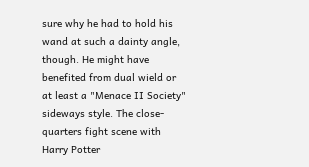sure why he had to hold his wand at such a dainty angle, though. He might have benefited from dual wield or at least a "Menace II Society" sideways style. The close-quarters fight scene with Harry Potter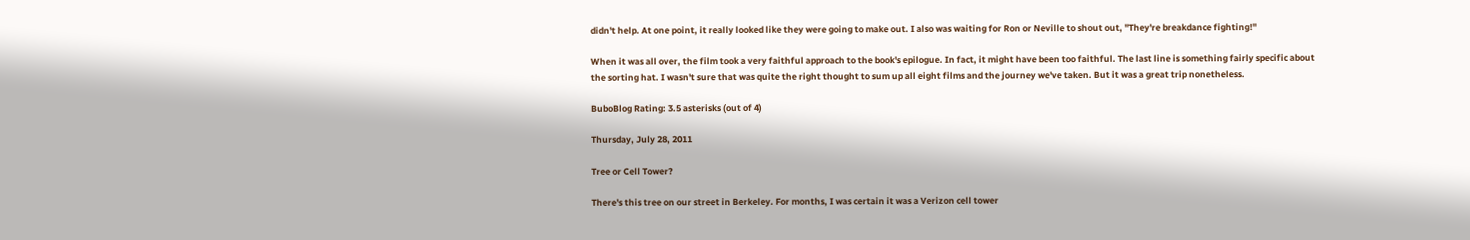didn't help. At one point, it really looked like they were going to make out. I also was waiting for Ron or Neville to shout out, "They're breakdance fighting!"

When it was all over, the film took a very faithful approach to the book's epilogue. In fact, it might have been too faithful. The last line is something fairly specific about the sorting hat. I wasn't sure that was quite the right thought to sum up all eight films and the journey we've taken. But it was a great trip nonetheless.

BuboBlog Rating: 3.5 asterisks (out of 4)

Thursday, July 28, 2011

Tree or Cell Tower?

There's this tree on our street in Berkeley. For months, I was certain it was a Verizon cell tower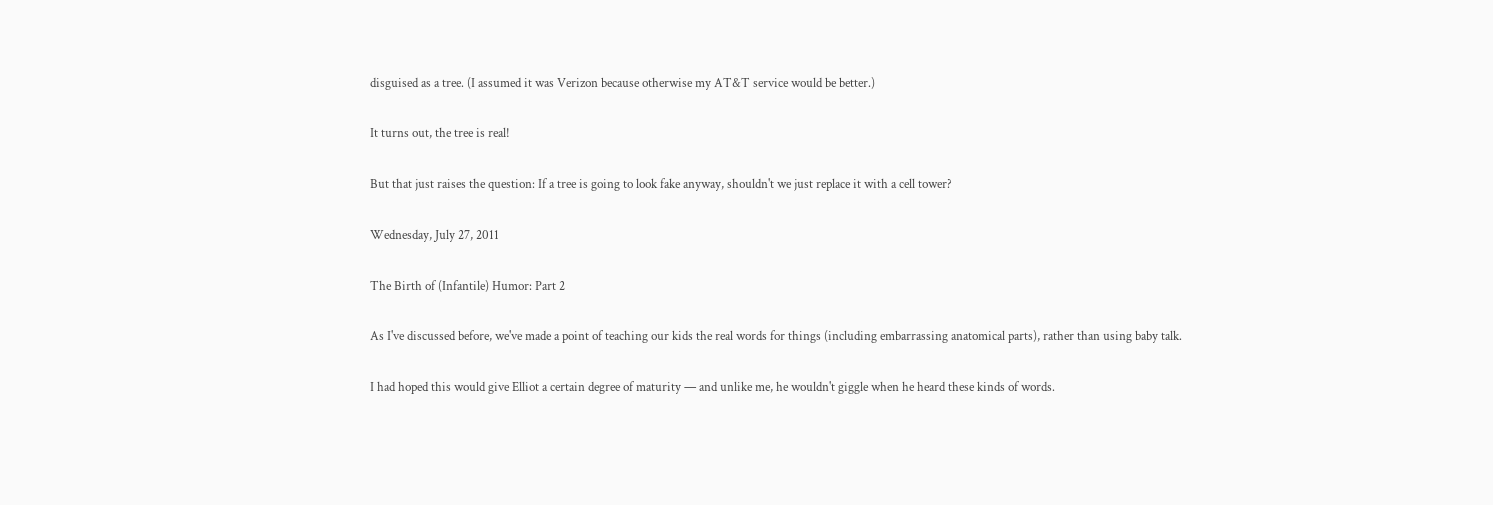disguised as a tree. (I assumed it was Verizon because otherwise my AT&T service would be better.)

It turns out, the tree is real!

But that just raises the question: If a tree is going to look fake anyway, shouldn't we just replace it with a cell tower?

Wednesday, July 27, 2011

The Birth of (Infantile) Humor: Part 2

As I've discussed before, we've made a point of teaching our kids the real words for things (including embarrassing anatomical parts), rather than using baby talk.

I had hoped this would give Elliot a certain degree of maturity — and unlike me, he wouldn't giggle when he heard these kinds of words.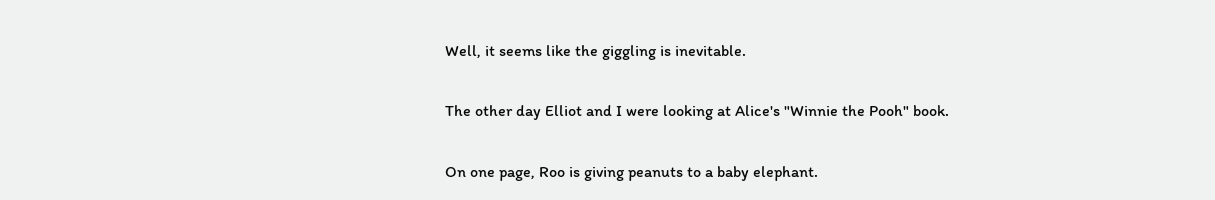Well, it seems like the giggling is inevitable.

The other day Elliot and I were looking at Alice's "Winnie the Pooh" book.

On one page, Roo is giving peanuts to a baby elephant.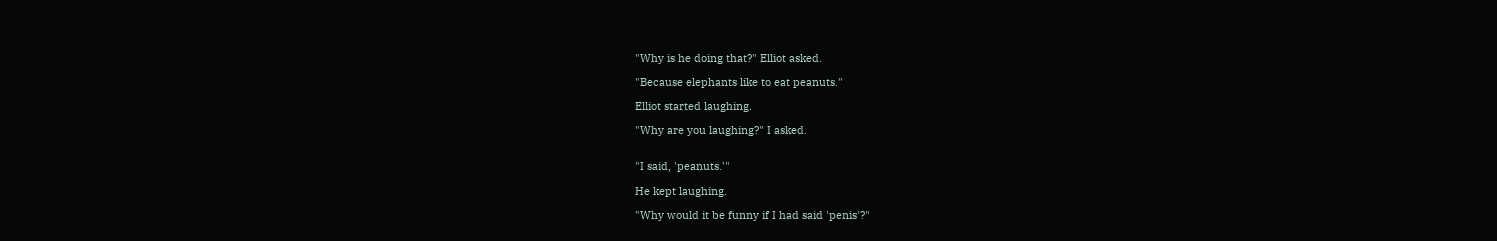"Why is he doing that?" Elliot asked.

"Because elephants like to eat peanuts."

Elliot started laughing.

"Why are you laughing?" I asked.


"I said, 'peanuts.'"

He kept laughing.

"Why would it be funny if I had said 'penis'?"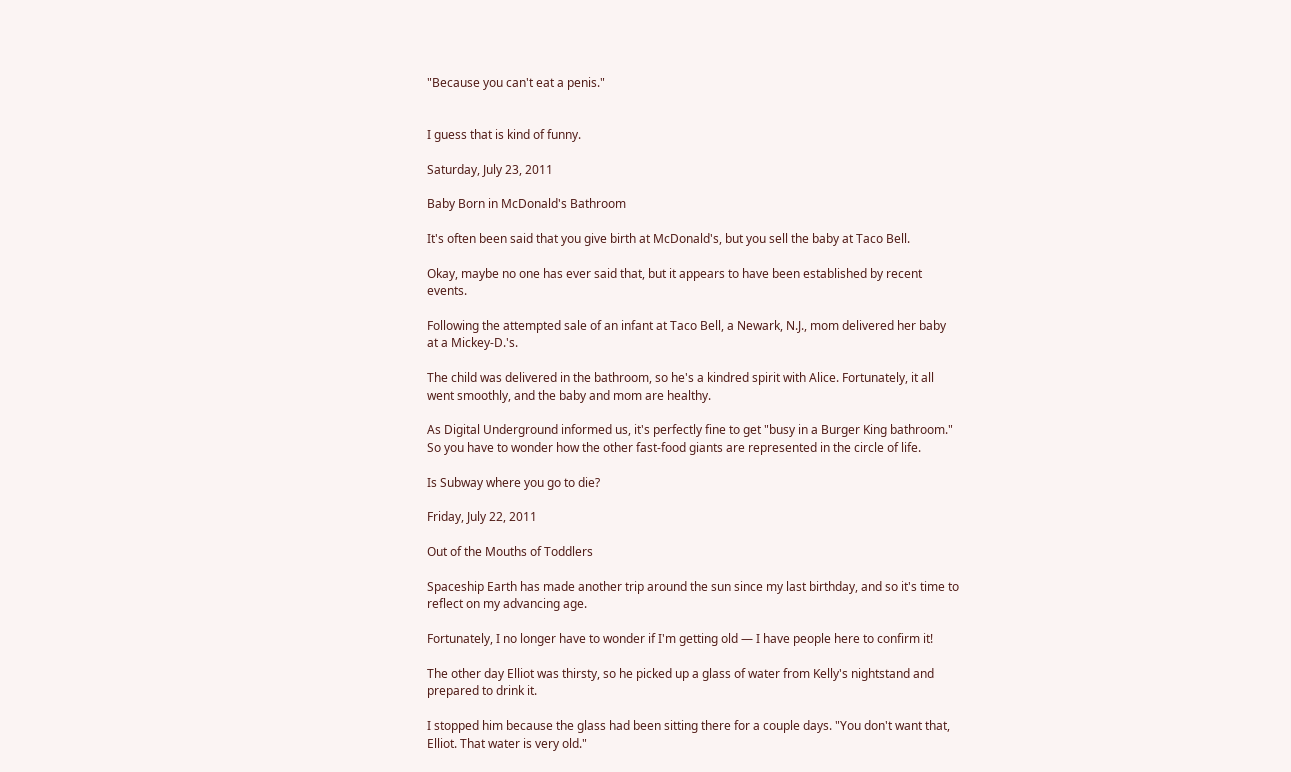"Because you can't eat a penis."


I guess that is kind of funny.

Saturday, July 23, 2011

Baby Born in McDonald's Bathroom

It's often been said that you give birth at McDonald's, but you sell the baby at Taco Bell.

Okay, maybe no one has ever said that, but it appears to have been established by recent events.

Following the attempted sale of an infant at Taco Bell, a Newark, N.J., mom delivered her baby at a Mickey-D.'s.

The child was delivered in the bathroom, so he's a kindred spirit with Alice. Fortunately, it all went smoothly, and the baby and mom are healthy.

As Digital Underground informed us, it's perfectly fine to get "busy in a Burger King bathroom." So you have to wonder how the other fast-food giants are represented in the circle of life.

Is Subway where you go to die?

Friday, July 22, 2011

Out of the Mouths of Toddlers

Spaceship Earth has made another trip around the sun since my last birthday, and so it's time to reflect on my advancing age.

Fortunately, I no longer have to wonder if I'm getting old — I have people here to confirm it!

The other day Elliot was thirsty, so he picked up a glass of water from Kelly's nightstand and prepared to drink it.

I stopped him because the glass had been sitting there for a couple days. "You don't want that, Elliot. That water is very old."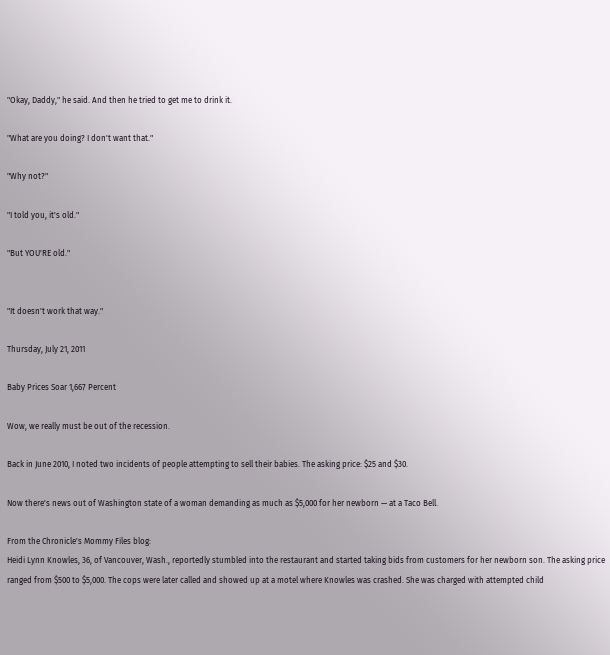"Okay, Daddy," he said. And then he tried to get me to drink it.

"What are you doing? I don't want that."

"Why not?"

"I told you, it's old."

"But YOU'RE old."


"It doesn't work that way."

Thursday, July 21, 2011

Baby Prices Soar 1,667 Percent

Wow, we really must be out of the recession.

Back in June 2010, I noted two incidents of people attempting to sell their babies. The asking price: $25 and $30.

Now there's news out of Washington state of a woman demanding as much as $5,000 for her newborn — at a Taco Bell.

From the Chronicle's Mommy Files blog:
Heidi Lynn Knowles, 36, of Vancouver, Wash., reportedly stumbled into the restaurant and started taking bids from customers for her newborn son. The asking price ranged from $500 to $5,000. The cops were later called and showed up at a motel where Knowles was crashed. She was charged with attempted child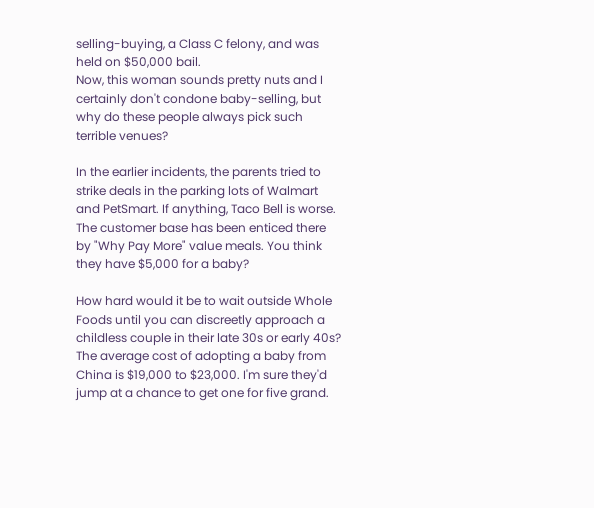selling-buying, a Class C felony, and was held on $50,000 bail.
Now, this woman sounds pretty nuts and I certainly don't condone baby-selling, but why do these people always pick such terrible venues?

In the earlier incidents, the parents tried to strike deals in the parking lots of Walmart and PetSmart. If anything, Taco Bell is worse. The customer base has been enticed there by "Why Pay More" value meals. You think they have $5,000 for a baby?

How hard would it be to wait outside Whole Foods until you can discreetly approach a childless couple in their late 30s or early 40s? The average cost of adopting a baby from China is $19,000 to $23,000. I'm sure they'd jump at a chance to get one for five grand.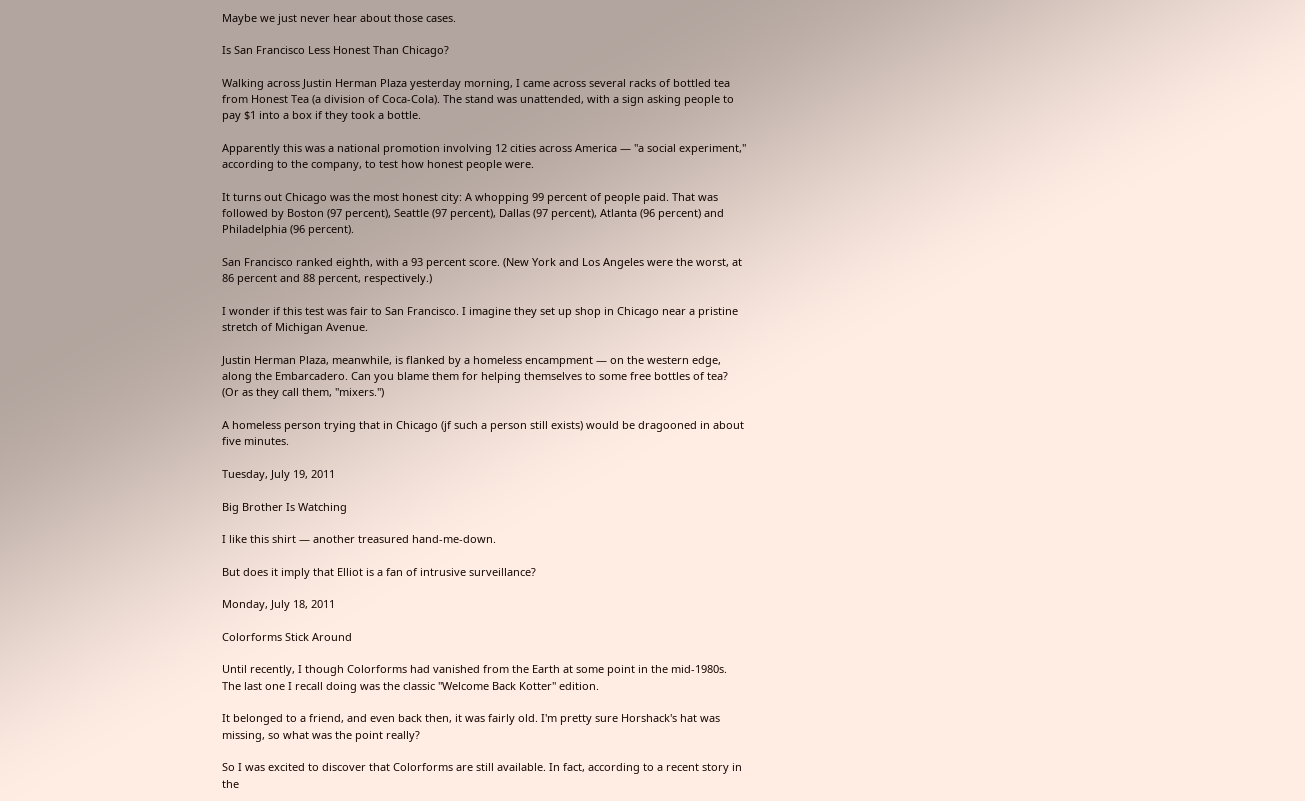Maybe we just never hear about those cases.

Is San Francisco Less Honest Than Chicago?

Walking across Justin Herman Plaza yesterday morning, I came across several racks of bottled tea from Honest Tea (a division of Coca-Cola). The stand was unattended, with a sign asking people to pay $1 into a box if they took a bottle.

Apparently this was a national promotion involving 12 cities across America — "a social experiment," according to the company, to test how honest people were.

It turns out Chicago was the most honest city: A whopping 99 percent of people paid. That was followed by Boston (97 percent), Seattle (97 percent), Dallas (97 percent), Atlanta (96 percent) and Philadelphia (96 percent).

San Francisco ranked eighth, with a 93 percent score. (New York and Los Angeles were the worst, at 86 percent and 88 percent, respectively.)

I wonder if this test was fair to San Francisco. I imagine they set up shop in Chicago near a pristine stretch of Michigan Avenue.

Justin Herman Plaza, meanwhile, is flanked by a homeless encampment — on the western edge, along the Embarcadero. Can you blame them for helping themselves to some free bottles of tea? (Or as they call them, "mixers.")

A homeless person trying that in Chicago (jf such a person still exists) would be dragooned in about five minutes.

Tuesday, July 19, 2011

Big Brother Is Watching

I like this shirt — another treasured hand-me-down.

But does it imply that Elliot is a fan of intrusive surveillance?

Monday, July 18, 2011

Colorforms Stick Around

Until recently, I though Colorforms had vanished from the Earth at some point in the mid-1980s. The last one I recall doing was the classic "Welcome Back Kotter" edition.

It belonged to a friend, and even back then, it was fairly old. I'm pretty sure Horshack's hat was missing, so what was the point really?

So I was excited to discover that Colorforms are still available. In fact, according to a recent story in the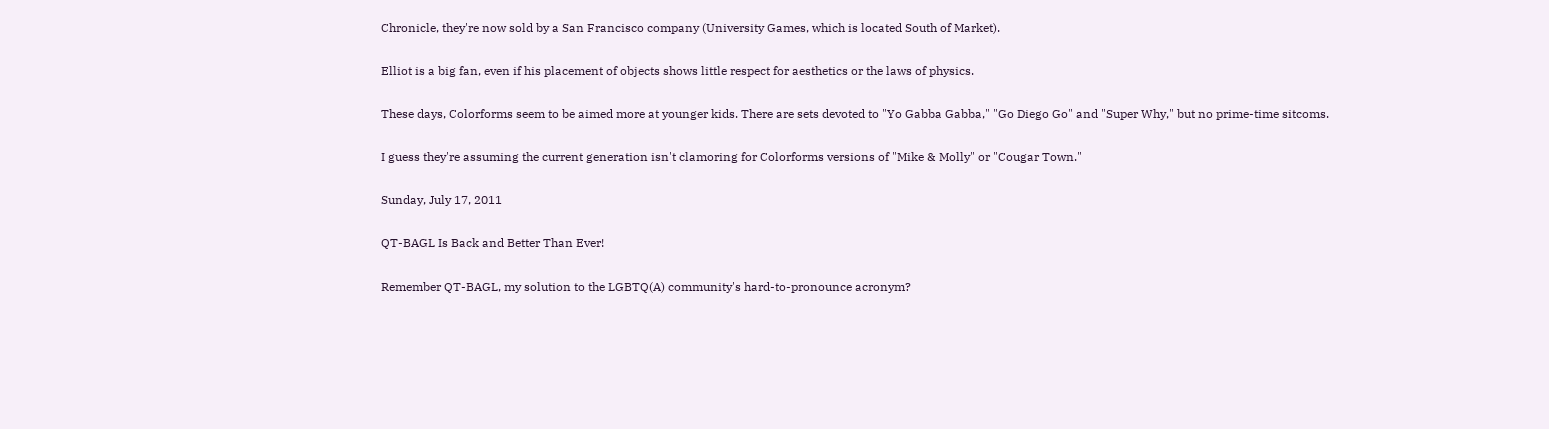Chronicle, they're now sold by a San Francisco company (University Games, which is located South of Market).

Elliot is a big fan, even if his placement of objects shows little respect for aesthetics or the laws of physics.

These days, Colorforms seem to be aimed more at younger kids. There are sets devoted to "Yo Gabba Gabba," "Go Diego Go" and "Super Why," but no prime-time sitcoms.

I guess they're assuming the current generation isn't clamoring for Colorforms versions of "Mike & Molly" or "Cougar Town."

Sunday, July 17, 2011

QT-BAGL Is Back and Better Than Ever!

Remember QT-BAGL, my solution to the LGBTQ(A) community's hard-to-pronounce acronym?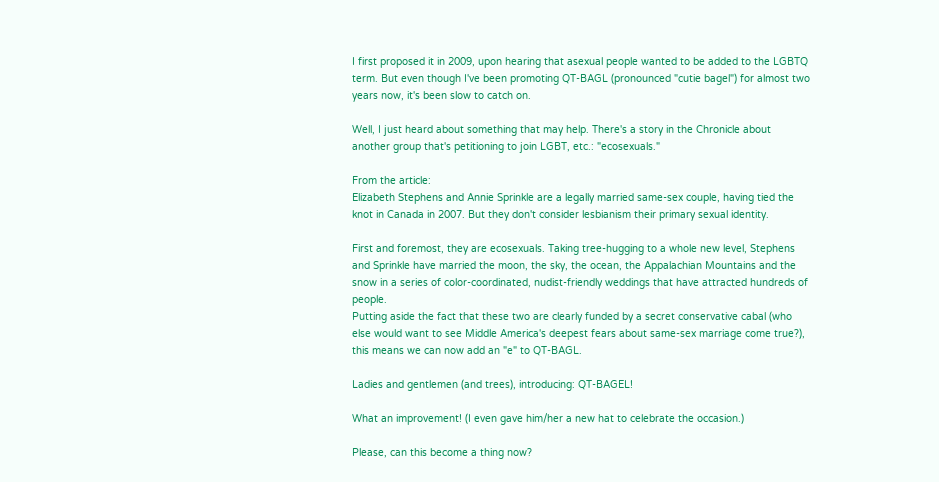I first proposed it in 2009, upon hearing that asexual people wanted to be added to the LGBTQ term. But even though I've been promoting QT-BAGL (pronounced "cutie bagel") for almost two years now, it's been slow to catch on.

Well, I just heard about something that may help. There's a story in the Chronicle about another group that's petitioning to join LGBT, etc.: "ecosexuals."

From the article:
Elizabeth Stephens and Annie Sprinkle are a legally married same-sex couple, having tied the knot in Canada in 2007. But they don't consider lesbianism their primary sexual identity.

First and foremost, they are ecosexuals. Taking tree-hugging to a whole new level, Stephens and Sprinkle have married the moon, the sky, the ocean, the Appalachian Mountains and the snow in a series of color-coordinated, nudist-friendly weddings that have attracted hundreds of people.
Putting aside the fact that these two are clearly funded by a secret conservative cabal (who else would want to see Middle America's deepest fears about same-sex marriage come true?), this means we can now add an "e" to QT-BAGL.

Ladies and gentlemen (and trees), introducing: QT-BAGEL!

What an improvement! (I even gave him/her a new hat to celebrate the occasion.)

Please, can this become a thing now?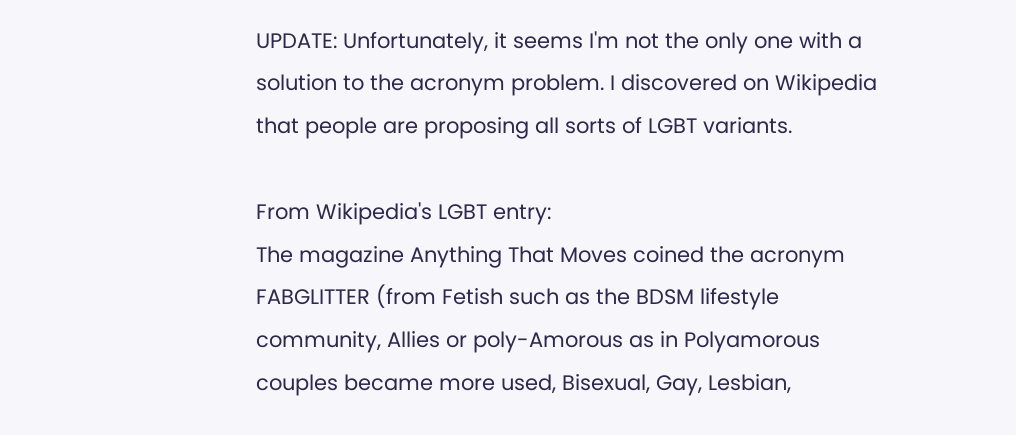UPDATE: Unfortunately, it seems I'm not the only one with a solution to the acronym problem. I discovered on Wikipedia that people are proposing all sorts of LGBT variants.

From Wikipedia's LGBT entry:
The magazine Anything That Moves coined the acronym FABGLITTER (from Fetish such as the BDSM lifestyle community, Allies or poly-Amorous as in Polyamorous couples became more used, Bisexual, Gay, Lesbian,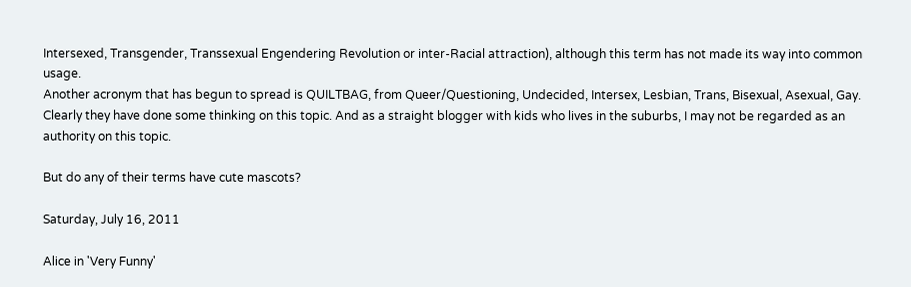Intersexed, Transgender, Transsexual Engendering Revolution or inter-Racial attraction), although this term has not made its way into common usage.
Another acronym that has begun to spread is QUILTBAG, from Queer/Questioning, Undecided, Intersex, Lesbian, Trans, Bisexual, Asexual, Gay.
Clearly they have done some thinking on this topic. And as a straight blogger with kids who lives in the suburbs, I may not be regarded as an authority on this topic.

But do any of their terms have cute mascots?

Saturday, July 16, 2011

Alice in 'Very Funny'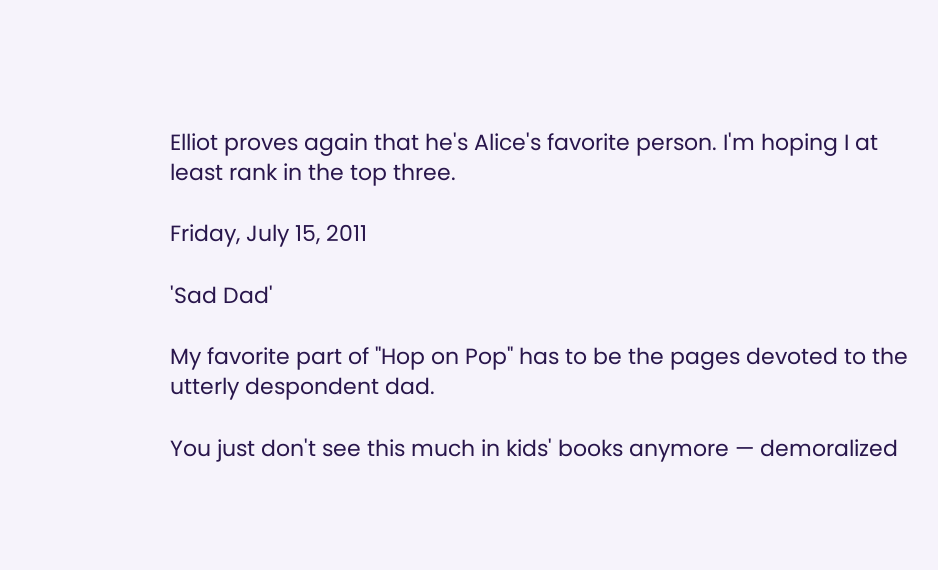Elliot proves again that he's Alice's favorite person. I'm hoping I at least rank in the top three.

Friday, July 15, 2011

'Sad Dad'

My favorite part of "Hop on Pop" has to be the pages devoted to the utterly despondent dad.

You just don't see this much in kids' books anymore — demoralized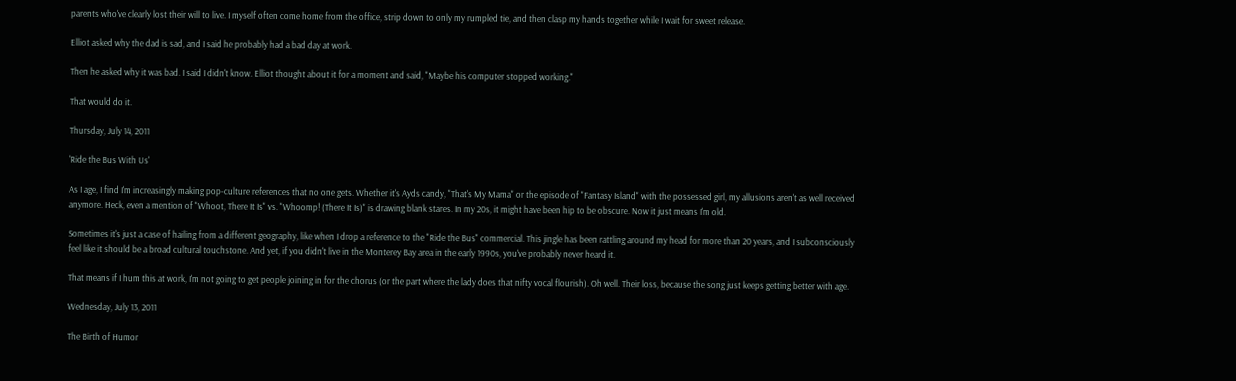parents who've clearly lost their will to live. I myself often come home from the office, strip down to only my rumpled tie, and then clasp my hands together while I wait for sweet release.

Elliot asked why the dad is sad, and I said he probably had a bad day at work.

Then he asked why it was bad. I said I didn't know. Elliot thought about it for a moment and said, "Maybe his computer stopped working."

That would do it.

Thursday, July 14, 2011

'Ride the Bus With Us'

As I age, I find I'm increasingly making pop-culture references that no one gets. Whether it's Ayds candy, "That's My Mama" or the episode of "Fantasy Island" with the possessed girl, my allusions aren't as well received anymore. Heck, even a mention of "Whoot, There It Is" vs. "Whoomp! (There It Is)" is drawing blank stares. In my 20s, it might have been hip to be obscure. Now it just means I'm old.

Sometimes it's just a case of hailing from a different geography, like when I drop a reference to the "Ride the Bus" commercial. This jingle has been rattling around my head for more than 20 years, and I subconsciously feel like it should be a broad cultural touchstone. And yet, if you didn't live in the Monterey Bay area in the early 1990s, you've probably never heard it.

That means if I hum this at work, I'm not going to get people joining in for the chorus (or the part where the lady does that nifty vocal flourish). Oh well. Their loss, because the song just keeps getting better with age.

Wednesday, July 13, 2011

The Birth of Humor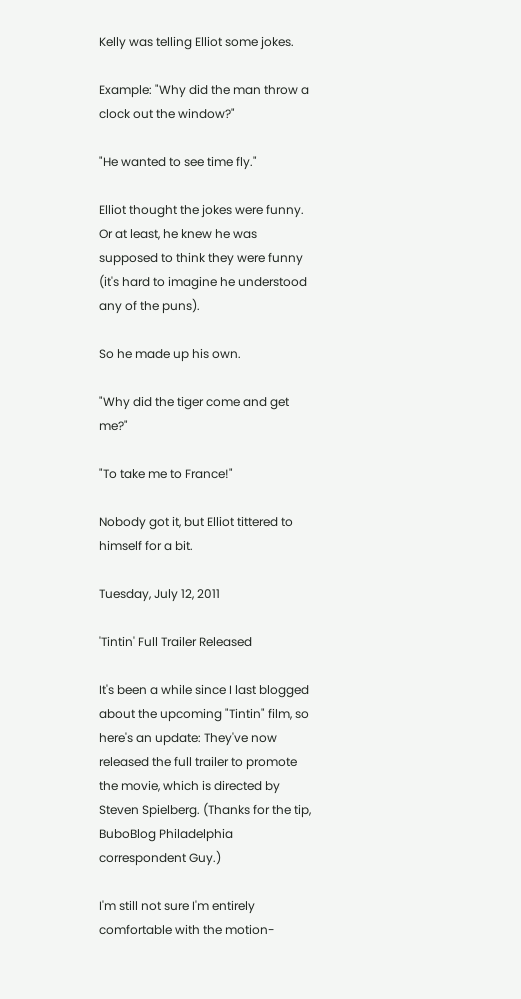Kelly was telling Elliot some jokes.

Example: "Why did the man throw a clock out the window?"

"He wanted to see time fly."

Elliot thought the jokes were funny. Or at least, he knew he was supposed to think they were funny (it's hard to imagine he understood any of the puns).

So he made up his own.

"Why did the tiger come and get me?"

"To take me to France!"

Nobody got it, but Elliot tittered to himself for a bit.

Tuesday, July 12, 2011

'Tintin' Full Trailer Released

It's been a while since I last blogged about the upcoming "Tintin" film, so here's an update: They've now released the full trailer to promote the movie, which is directed by Steven Spielberg. (Thanks for the tip, BuboBlog Philadelphia correspondent Guy.)

I'm still not sure I'm entirely comfortable with the motion-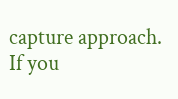capture approach. If you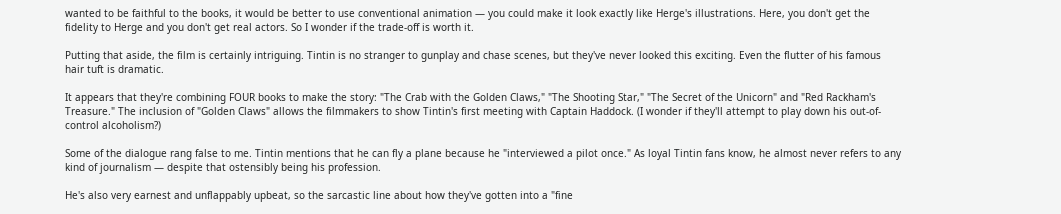wanted to be faithful to the books, it would be better to use conventional animation — you could make it look exactly like Herge's illustrations. Here, you don't get the fidelity to Herge and you don't get real actors. So I wonder if the trade-off is worth it.

Putting that aside, the film is certainly intriguing. Tintin is no stranger to gunplay and chase scenes, but they've never looked this exciting. Even the flutter of his famous hair tuft is dramatic.

It appears that they're combining FOUR books to make the story: "The Crab with the Golden Claws," "The Shooting Star," "The Secret of the Unicorn" and "Red Rackham's Treasure." The inclusion of "Golden Claws" allows the filmmakers to show Tintin's first meeting with Captain Haddock. (I wonder if they'll attempt to play down his out-of-control alcoholism?)

Some of the dialogue rang false to me. Tintin mentions that he can fly a plane because he "interviewed a pilot once." As loyal Tintin fans know, he almost never refers to any kind of journalism — despite that ostensibly being his profession.

He's also very earnest and unflappably upbeat, so the sarcastic line about how they've gotten into a "fine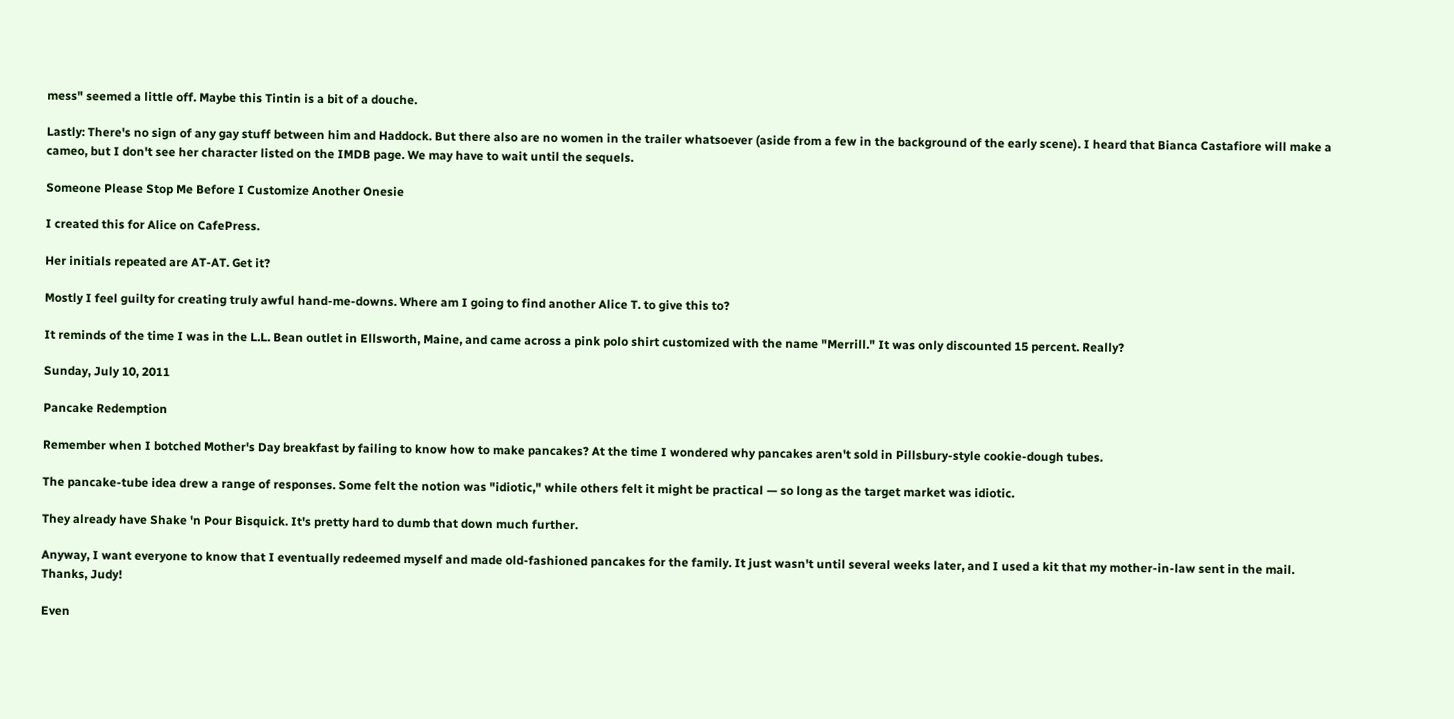mess" seemed a little off. Maybe this Tintin is a bit of a douche.

Lastly: There's no sign of any gay stuff between him and Haddock. But there also are no women in the trailer whatsoever (aside from a few in the background of the early scene). I heard that Bianca Castafiore will make a cameo, but I don't see her character listed on the IMDB page. We may have to wait until the sequels.

Someone Please Stop Me Before I Customize Another Onesie

I created this for Alice on CafePress.

Her initials repeated are AT-AT. Get it?

Mostly I feel guilty for creating truly awful hand-me-downs. Where am I going to find another Alice T. to give this to?

It reminds of the time I was in the L.L. Bean outlet in Ellsworth, Maine, and came across a pink polo shirt customized with the name "Merrill." It was only discounted 15 percent. Really?

Sunday, July 10, 2011

Pancake Redemption

Remember when I botched Mother's Day breakfast by failing to know how to make pancakes? At the time I wondered why pancakes aren't sold in Pillsbury-style cookie-dough tubes.

The pancake-tube idea drew a range of responses. Some felt the notion was "idiotic," while others felt it might be practical — so long as the target market was idiotic.

They already have Shake 'n Pour Bisquick. It's pretty hard to dumb that down much further.

Anyway, I want everyone to know that I eventually redeemed myself and made old-fashioned pancakes for the family. It just wasn't until several weeks later, and I used a kit that my mother-in-law sent in the mail. Thanks, Judy!

Even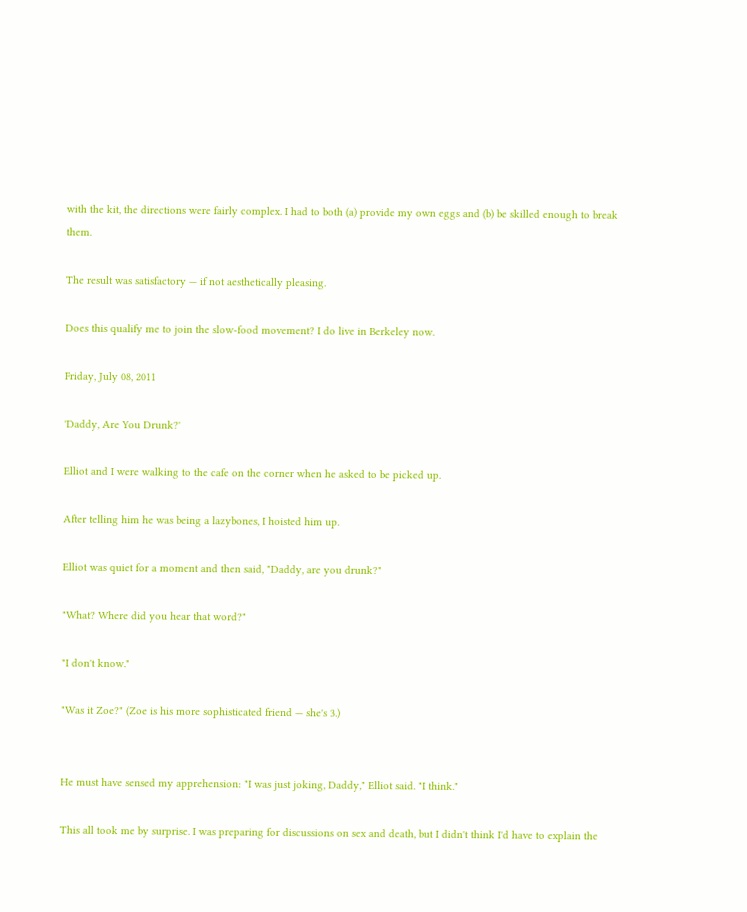with the kit, the directions were fairly complex. I had to both (a) provide my own eggs and (b) be skilled enough to break them.

The result was satisfactory — if not aesthetically pleasing.

Does this qualify me to join the slow-food movement? I do live in Berkeley now.

Friday, July 08, 2011

'Daddy, Are You Drunk?'

Elliot and I were walking to the cafe on the corner when he asked to be picked up.

After telling him he was being a lazybones, I hoisted him up.

Elliot was quiet for a moment and then said, "Daddy, are you drunk?"

"What? Where did you hear that word?"

"I don't know."

"Was it Zoe?" (Zoe is his more sophisticated friend — she's 3.)


He must have sensed my apprehension: "I was just joking, Daddy," Elliot said. "I think."

This all took me by surprise. I was preparing for discussions on sex and death, but I didn't think I'd have to explain the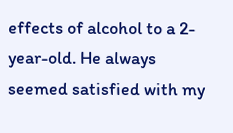effects of alcohol to a 2-year-old. He always seemed satisfied with my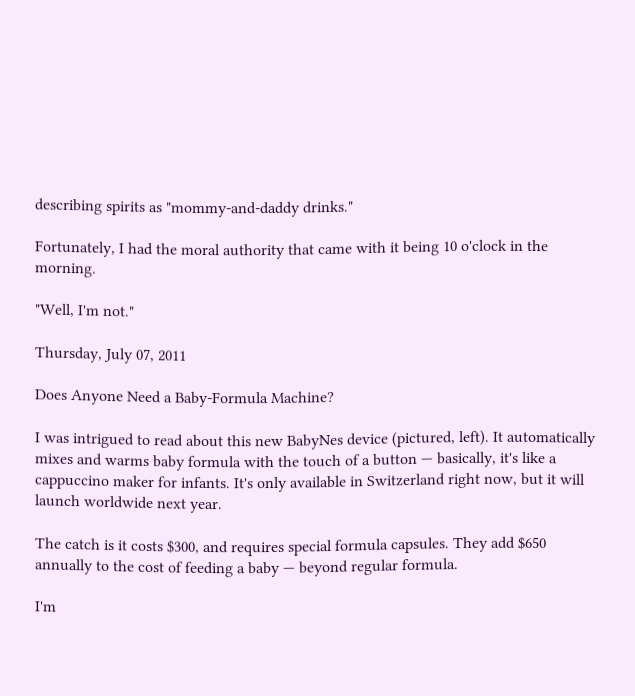describing spirits as "mommy-and-daddy drinks."

Fortunately, I had the moral authority that came with it being 10 o'clock in the morning.

"Well, I'm not."

Thursday, July 07, 2011

Does Anyone Need a Baby-Formula Machine?

I was intrigued to read about this new BabyNes device (pictured, left). It automatically mixes and warms baby formula with the touch of a button — basically, it's like a cappuccino maker for infants. It's only available in Switzerland right now, but it will launch worldwide next year.

The catch is it costs $300, and requires special formula capsules. They add $650 annually to the cost of feeding a baby — beyond regular formula.

I'm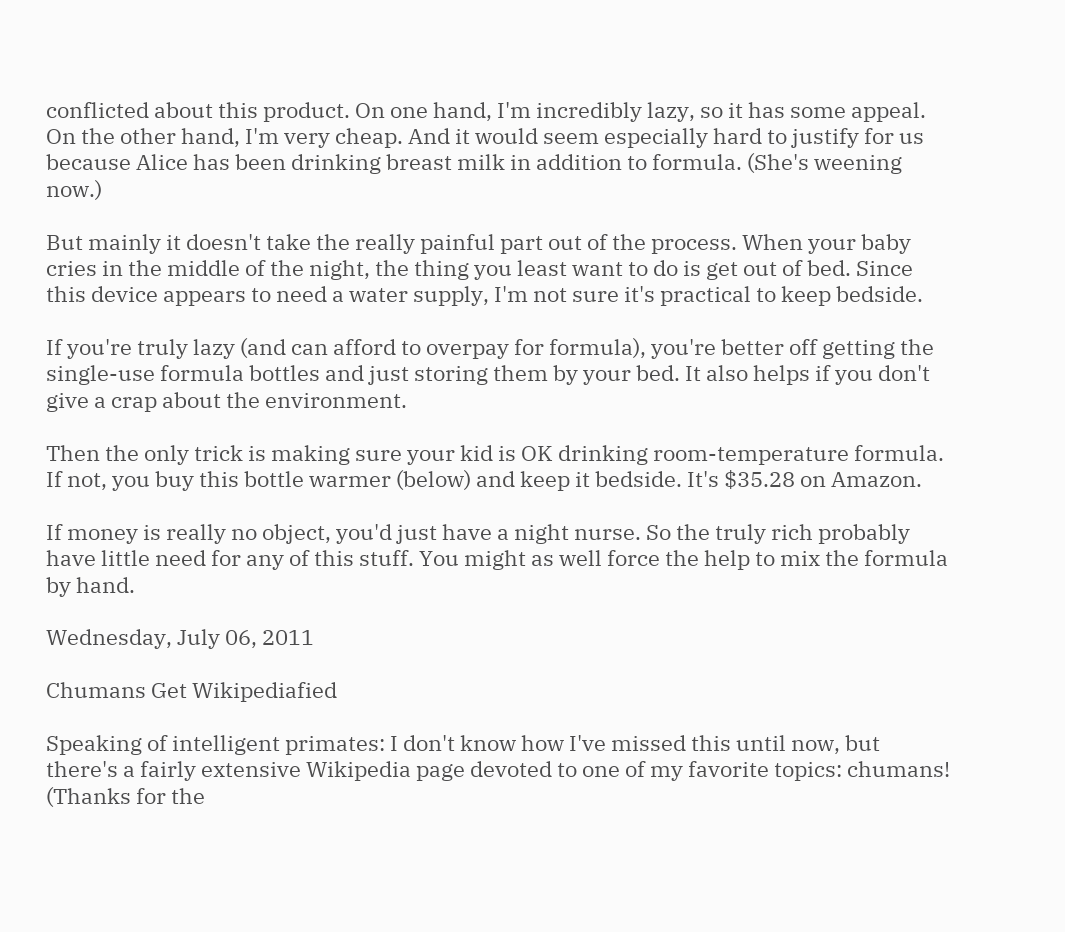conflicted about this product. On one hand, I'm incredibly lazy, so it has some appeal. On the other hand, I'm very cheap. And it would seem especially hard to justify for us because Alice has been drinking breast milk in addition to formula. (She's weening now.)

But mainly it doesn't take the really painful part out of the process. When your baby cries in the middle of the night, the thing you least want to do is get out of bed. Since this device appears to need a water supply, I'm not sure it's practical to keep bedside.

If you're truly lazy (and can afford to overpay for formula), you're better off getting the single-use formula bottles and just storing them by your bed. It also helps if you don't give a crap about the environment.

Then the only trick is making sure your kid is OK drinking room-temperature formula. If not, you buy this bottle warmer (below) and keep it bedside. It's $35.28 on Amazon.

If money is really no object, you'd just have a night nurse. So the truly rich probably have little need for any of this stuff. You might as well force the help to mix the formula by hand.

Wednesday, July 06, 2011

Chumans Get Wikipediafied

Speaking of intelligent primates: I don't know how I've missed this until now, but there's a fairly extensive Wikipedia page devoted to one of my favorite topics: chumans! (Thanks for the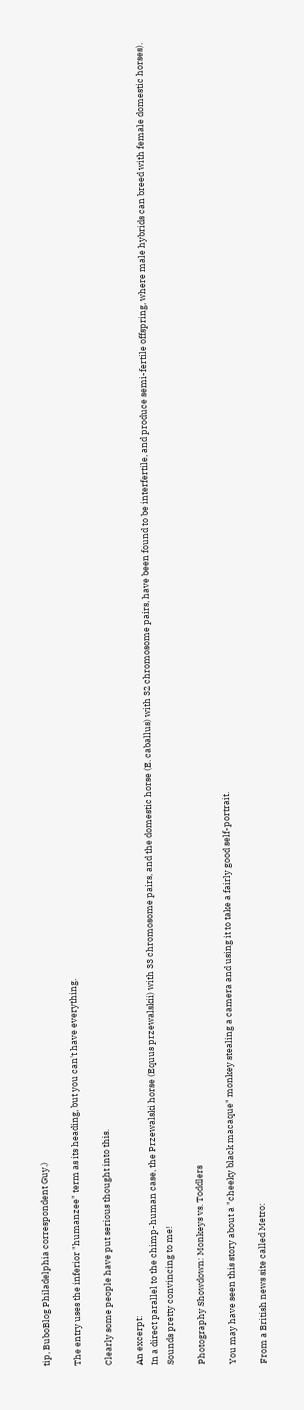tip, BuboBlog Philadelphia correspondent Guy.)

The entry uses the inferior "humanzee" term as its heading, but you can't have everything.

Clearly some people have put serious thought into this.

An excerpt:
In a direct parallel to the chimp-human case, the Przewalski horse (Equus przewalskii) with 33 chromosome pairs, and the domestic horse (E. caballus) with 32 chromosome pairs, have been found to be interfertile, and produce semi-fertile offspring, where male hybrids can breed with female domestic horses).
Sounds pretty convincing to me!

Photography Showdown: Monkeys vs. Toddlers

You may have seen this story about a "cheeky black macaque" monkey stealing a camera and using it to take a fairly good self-portrait.

From a British news site called Metro: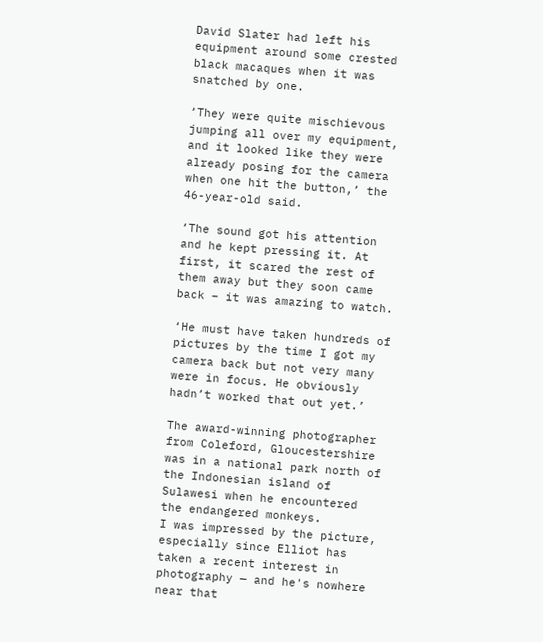David Slater had left his equipment around some crested black macaques when it was snatched by one.

‘They were quite mischievous jumping all over my equipment, and it looked like they were already posing for the camera when one hit the button,’ the 46-year-old said.

‘The sound got his attention and he kept pressing it. At first, it scared the rest of them away but they soon came back – it was amazing to watch.

‘He must have taken hundreds of pictures by the time I got my camera back but not very many were in focus. He obviously hadn’t worked that out yet.’

The award-winning photographer from Coleford, Gloucestershire was in a national park north of the Indonesian island of Sulawesi when he encountered the endangered monkeys.
I was impressed by the picture, especially since Elliot has taken a recent interest in photography — and he's nowhere near that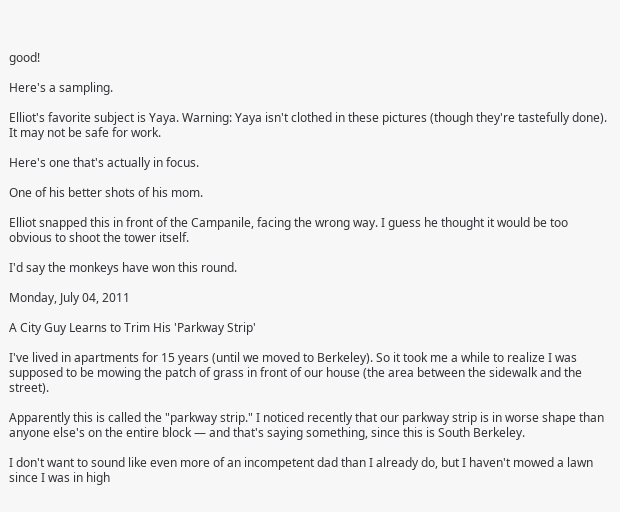good!

Here's a sampling.

Elliot's favorite subject is Yaya. Warning: Yaya isn't clothed in these pictures (though they're tastefully done). It may not be safe for work.

Here's one that's actually in focus.

One of his better shots of his mom.

Elliot snapped this in front of the Campanile, facing the wrong way. I guess he thought it would be too obvious to shoot the tower itself.

I'd say the monkeys have won this round.

Monday, July 04, 2011

A City Guy Learns to Trim His 'Parkway Strip'

I've lived in apartments for 15 years (until we moved to Berkeley). So it took me a while to realize I was supposed to be mowing the patch of grass in front of our house (the area between the sidewalk and the street).

Apparently this is called the "parkway strip." I noticed recently that our parkway strip is in worse shape than anyone else's on the entire block — and that's saying something, since this is South Berkeley.

I don't want to sound like even more of an incompetent dad than I already do, but I haven't mowed a lawn since I was in high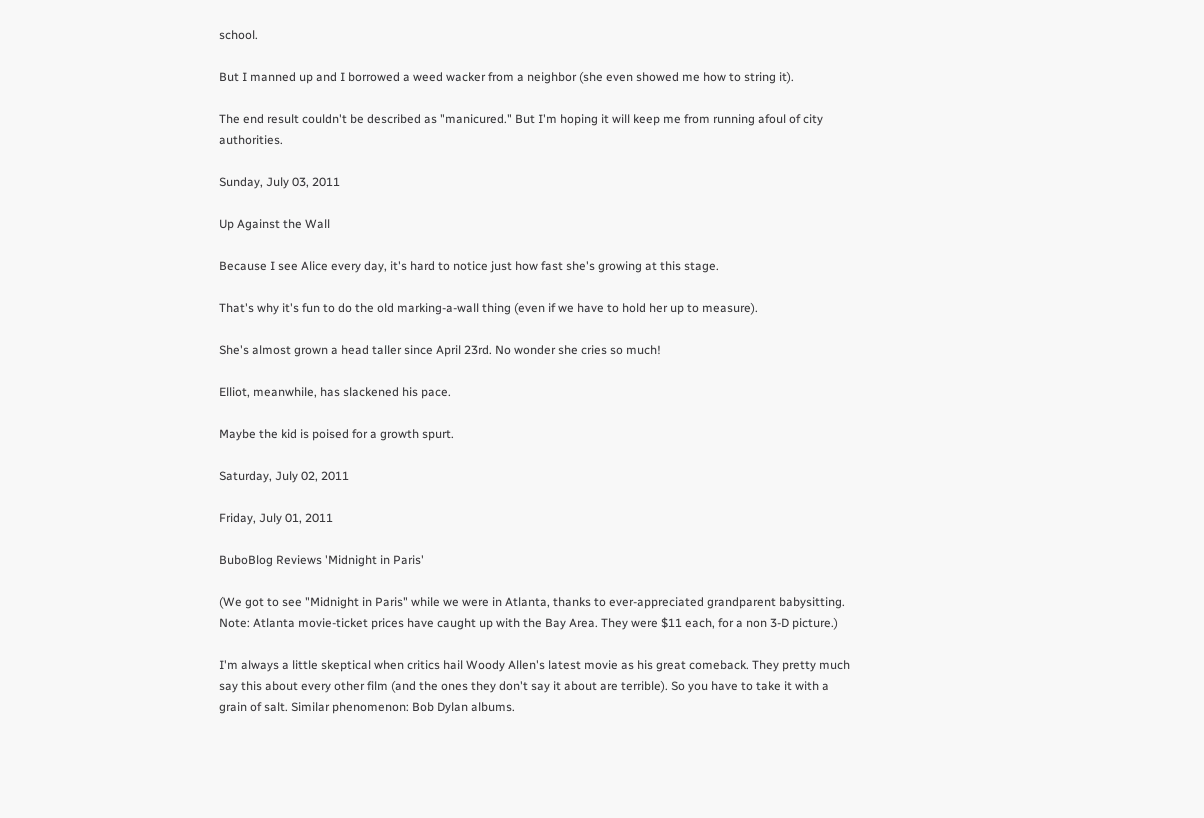school.

But I manned up and I borrowed a weed wacker from a neighbor (she even showed me how to string it).

The end result couldn't be described as "manicured." But I'm hoping it will keep me from running afoul of city authorities.

Sunday, July 03, 2011

Up Against the Wall

Because I see Alice every day, it's hard to notice just how fast she's growing at this stage.

That's why it's fun to do the old marking-a-wall thing (even if we have to hold her up to measure).

She's almost grown a head taller since April 23rd. No wonder she cries so much!

Elliot, meanwhile, has slackened his pace.

Maybe the kid is poised for a growth spurt.

Saturday, July 02, 2011

Friday, July 01, 2011

BuboBlog Reviews 'Midnight in Paris'

(We got to see "Midnight in Paris" while we were in Atlanta, thanks to ever-appreciated grandparent babysitting. Note: Atlanta movie-ticket prices have caught up with the Bay Area. They were $11 each, for a non 3-D picture.)

I'm always a little skeptical when critics hail Woody Allen's latest movie as his great comeback. They pretty much say this about every other film (and the ones they don't say it about are terrible). So you have to take it with a grain of salt. Similar phenomenon: Bob Dylan albums.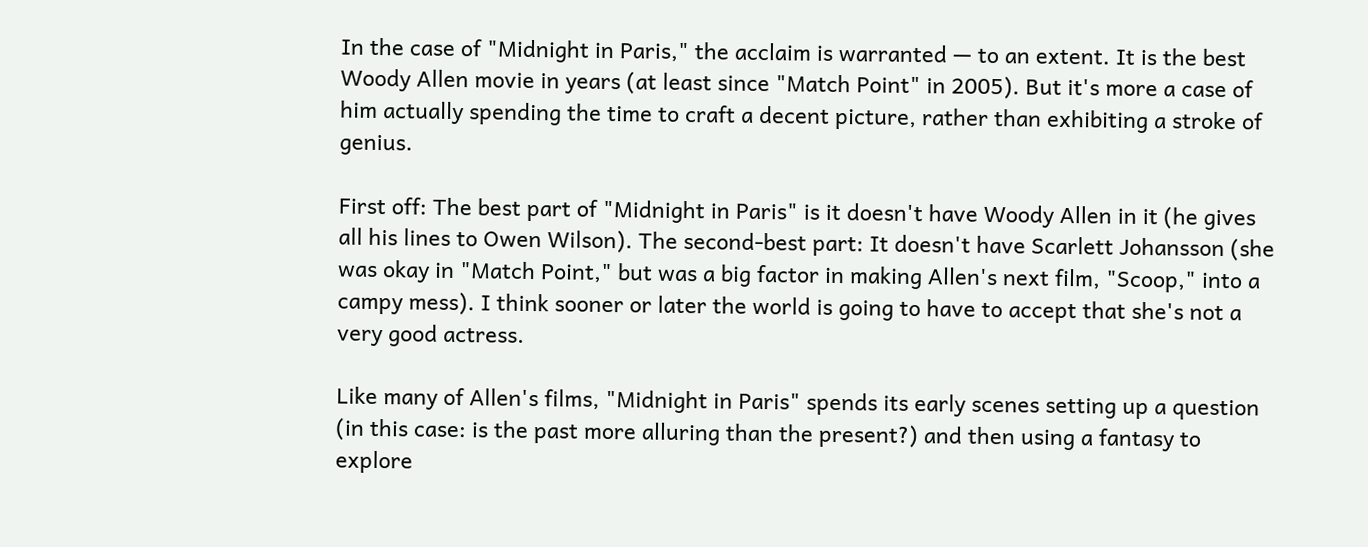In the case of "Midnight in Paris," the acclaim is warranted — to an extent. It is the best Woody Allen movie in years (at least since "Match Point" in 2005). But it's more a case of him actually spending the time to craft a decent picture, rather than exhibiting a stroke of genius.

First off: The best part of "Midnight in Paris" is it doesn't have Woody Allen in it (he gives all his lines to Owen Wilson). The second-best part: It doesn't have Scarlett Johansson (she was okay in "Match Point," but was a big factor in making Allen's next film, "Scoop," into a campy mess). I think sooner or later the world is going to have to accept that she's not a very good actress.

Like many of Allen's films, "Midnight in Paris" spends its early scenes setting up a question (in this case: is the past more alluring than the present?) and then using a fantasy to explore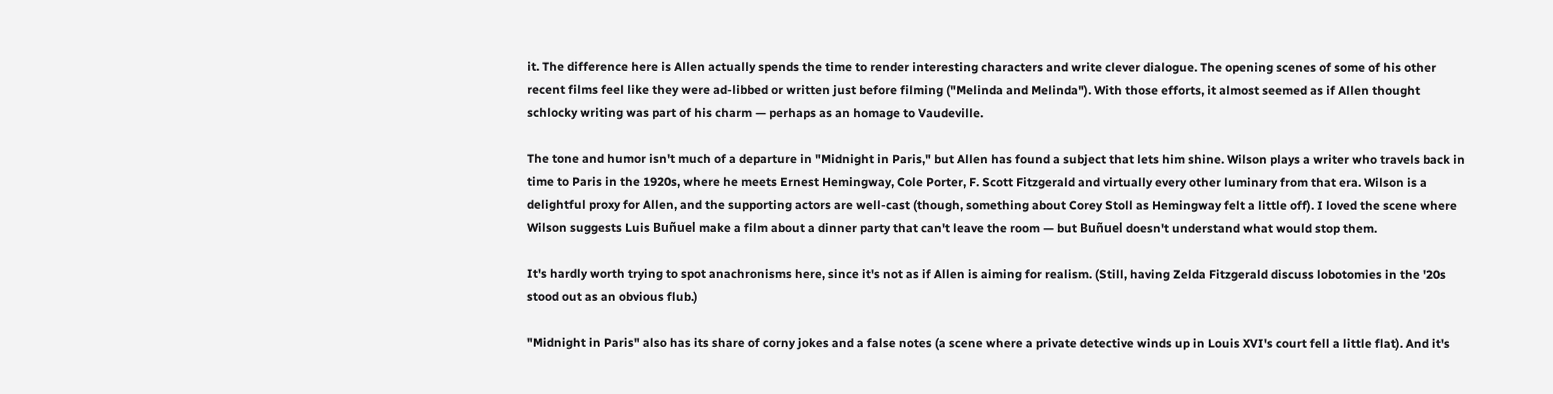it. The difference here is Allen actually spends the time to render interesting characters and write clever dialogue. The opening scenes of some of his other recent films feel like they were ad-libbed or written just before filming ("Melinda and Melinda"). With those efforts, it almost seemed as if Allen thought schlocky writing was part of his charm — perhaps as an homage to Vaudeville.

The tone and humor isn't much of a departure in "Midnight in Paris," but Allen has found a subject that lets him shine. Wilson plays a writer who travels back in time to Paris in the 1920s, where he meets Ernest Hemingway, Cole Porter, F. Scott Fitzgerald and virtually every other luminary from that era. Wilson is a delightful proxy for Allen, and the supporting actors are well-cast (though, something about Corey Stoll as Hemingway felt a little off). I loved the scene where Wilson suggests Luis Buñuel make a film about a dinner party that can't leave the room — but Buñuel doesn't understand what would stop them.

It's hardly worth trying to spot anachronisms here, since it's not as if Allen is aiming for realism. (Still, having Zelda Fitzgerald discuss lobotomies in the '20s stood out as an obvious flub.)

"Midnight in Paris" also has its share of corny jokes and a false notes (a scene where a private detective winds up in Louis XVI's court fell a little flat). And it's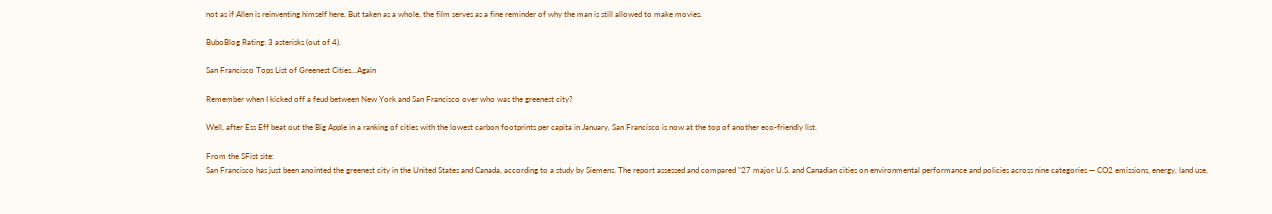not as if Allen is reinventing himself here. But taken as a whole, the film serves as a fine reminder of why the man is still allowed to make movies.

BuboBlog Rating: 3 asterisks (out of 4).

San Francisco Tops List of Greenest Cities...Again

Remember when I kicked off a feud between New York and San Francisco over who was the greenest city?

Well, after Ess Eff beat out the Big Apple in a ranking of cities with the lowest carbon footprints per capita in January, San Francisco is now at the top of another eco-friendly list.

From the SFist site:
San Francisco has just been anointed the greenest city in the United States and Canada, according to a study by Siemens. The report assessed and compared "27 major U.S. and Canadian cities on environmental performance and policies across nine categories — CO2 emissions, energy, land use,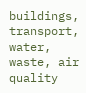buildings, transport, water, waste, air quality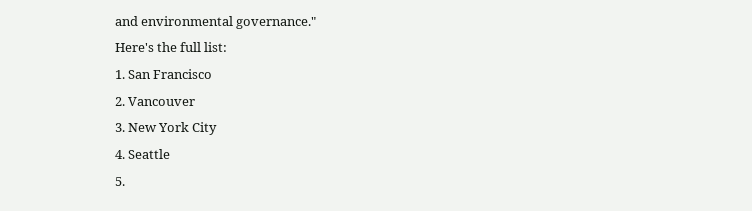and environmental governance."
Here's the full list:
1. San Francisco
2. Vancouver
3. New York City
4. Seattle
5.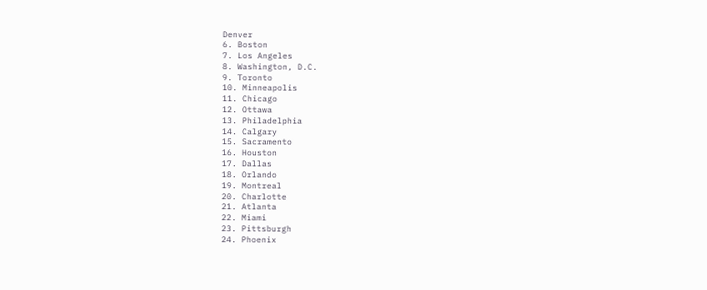Denver
6. Boston
7. Los Angeles
8. Washington, D.C.
9. Toronto
10. Minneapolis
11. Chicago
12. Ottawa
13. Philadelphia
14. Calgary
15. Sacramento
16. Houston
17. Dallas
18. Orlando
19. Montreal
20. Charlotte
21. Atlanta
22. Miami
23. Pittsburgh
24. Phoenix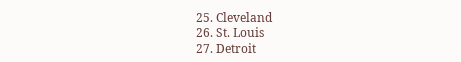25. Cleveland
26. St. Louis
27. Detroit